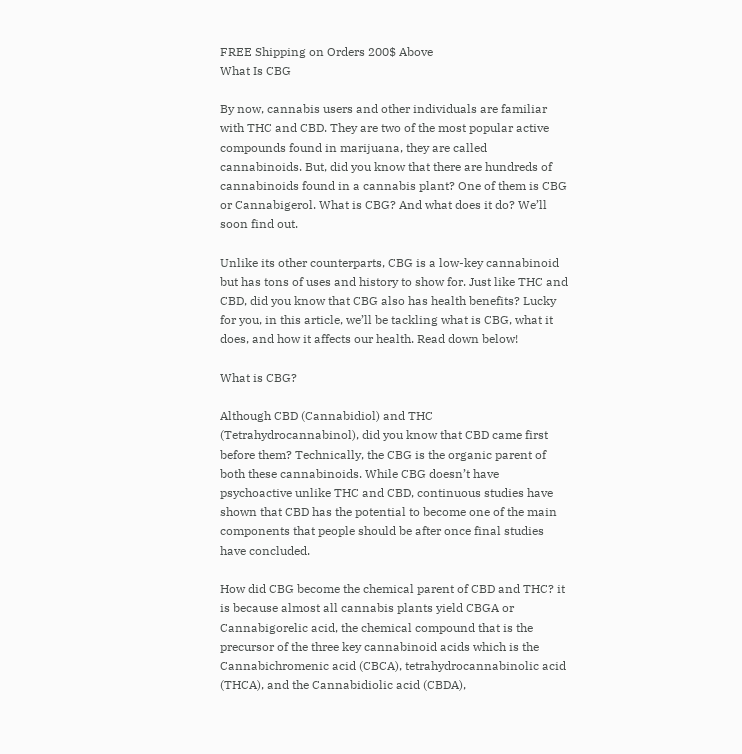FREE Shipping on Orders 200$ Above
What Is CBG

By now, cannabis users and other individuals are familiar with THC and CBD. They are two of the most popular active compounds found in marijuana, they are called cannabinoids. But, did you know that there are hundreds of cannabinoids found in a cannabis plant? One of them is CBG or Cannabigerol. What is CBG? And what does it do? We’ll soon find out.

Unlike its other counterparts, CBG is a low-key cannabinoid but has tons of uses and history to show for. Just like THC and CBD, did you know that CBG also has health benefits? Lucky for you, in this article, we’ll be tackling what is CBG, what it does, and how it affects our health. Read down below!

What is CBG?

Although CBD (Cannabidiol) and THC (Tetrahydrocannabinol), did you know that CBD came first before them? Technically, the CBG is the organic parent of both these cannabinoids. While CBG doesn’t have psychoactive unlike THC and CBD, continuous studies have shown that CBD has the potential to become one of the main components that people should be after once final studies have concluded.

How did CBG become the chemical parent of CBD and THC? it is because almost all cannabis plants yield CBGA or Cannabigorelic acid, the chemical compound that is the precursor of the three key cannabinoid acids which is the Cannabichromenic acid (CBCA), tetrahydrocannabinolic acid (THCA), and the Cannabidiolic acid (CBDA),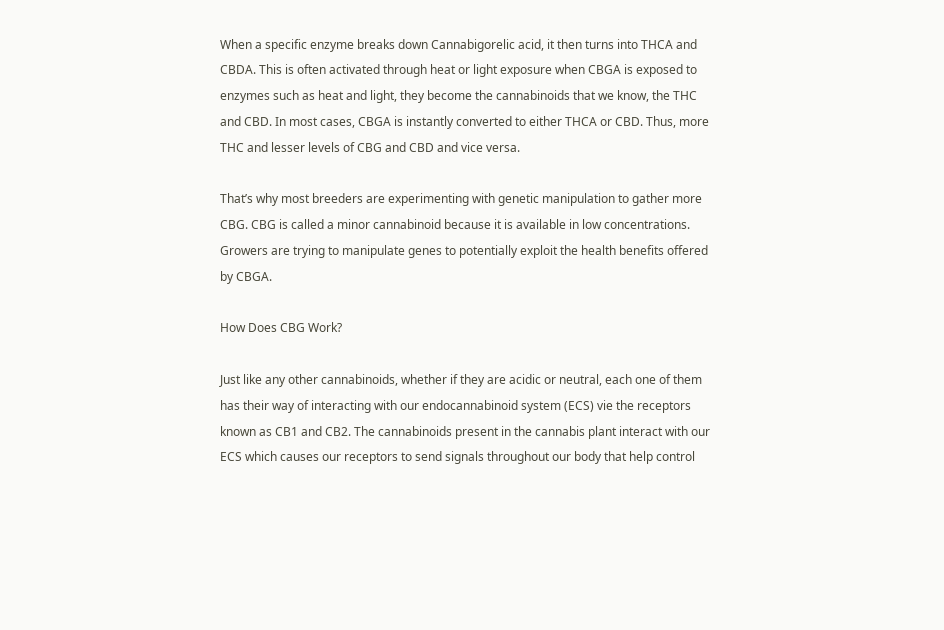When a specific enzyme breaks down Cannabigorelic acid, it then turns into THCA and CBDA. This is often activated through heat or light exposure when CBGA is exposed to enzymes such as heat and light, they become the cannabinoids that we know, the THC and CBD. In most cases, CBGA is instantly converted to either THCA or CBD. Thus, more THC and lesser levels of CBG and CBD and vice versa.

That’s why most breeders are experimenting with genetic manipulation to gather more CBG. CBG is called a minor cannabinoid because it is available in low concentrations. Growers are trying to manipulate genes to potentially exploit the health benefits offered by CBGA.

How Does CBG Work?

Just like any other cannabinoids, whether if they are acidic or neutral, each one of them has their way of interacting with our endocannabinoid system (ECS) vie the receptors known as CB1 and CB2. The cannabinoids present in the cannabis plant interact with our ECS which causes our receptors to send signals throughout our body that help control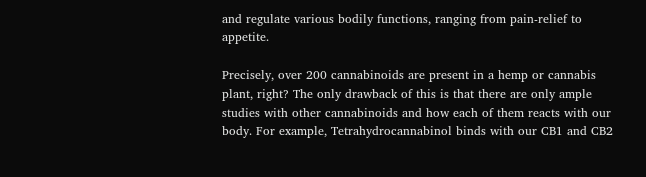and regulate various bodily functions, ranging from pain-relief to appetite.

Precisely, over 200 cannabinoids are present in a hemp or cannabis plant, right? The only drawback of this is that there are only ample studies with other cannabinoids and how each of them reacts with our body. For example, Tetrahydrocannabinol binds with our CB1 and CB2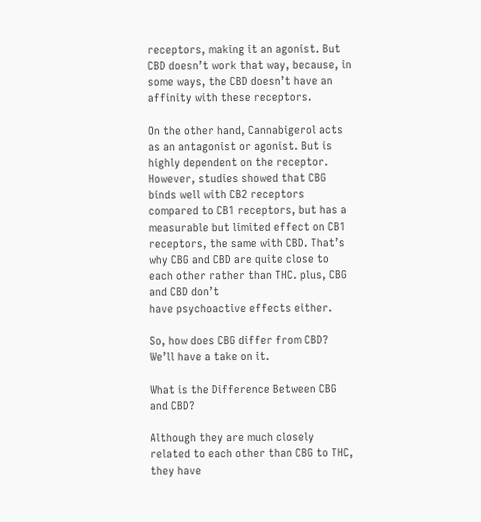receptors, making it an agonist. But CBD doesn’t work that way, because, in some ways, the CBD doesn’t have an affinity with these receptors.

On the other hand, Cannabigerol acts as an antagonist or agonist. But is highly dependent on the receptor. However, studies showed that CBG binds well with CB2 receptors compared to CB1 receptors, but has a measurable but limited effect on CB1 receptors, the same with CBD. That’s why CBG and CBD are quite close to each other rather than THC. plus, CBG and CBD don’t
have psychoactive effects either.

So, how does CBG differ from CBD? We’ll have a take on it.

What is the Difference Between CBG and CBD?

Although they are much closely related to each other than CBG to THC, they have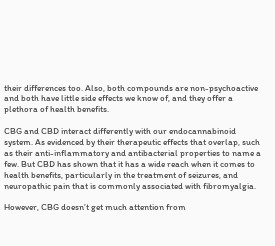their differences too. Also, both compounds are non-psychoactive and both have little side effects we know of, and they offer a plethora of health benefits.

CBG and CBD interact differently with our endocannabinoid system. As evidenced by their therapeutic effects that overlap, such as their anti-inflammatory and antibacterial properties to name a few. But CBD has shown that it has a wide reach when it comes to health benefits, particularly in the treatment of seizures, and neuropathic pain that is commonly associated with fibromyalgia.

However, CBG doesn’t get much attention from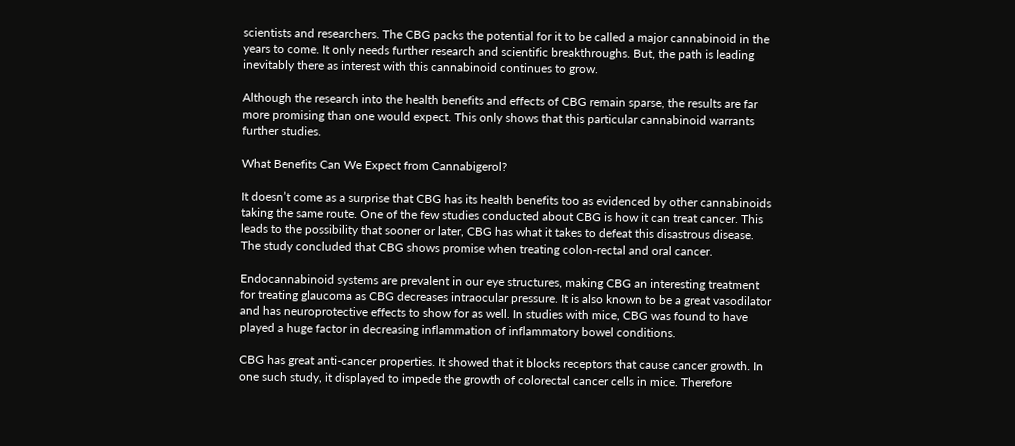scientists and researchers. The CBG packs the potential for it to be called a major cannabinoid in the years to come. It only needs further research and scientific breakthroughs. But, the path is leading inevitably there as interest with this cannabinoid continues to grow.

Although the research into the health benefits and effects of CBG remain sparse, the results are far more promising than one would expect. This only shows that this particular cannabinoid warrants further studies.

What Benefits Can We Expect from Cannabigerol?

It doesn’t come as a surprise that CBG has its health benefits too as evidenced by other cannabinoids taking the same route. One of the few studies conducted about CBG is how it can treat cancer. This leads to the possibility that sooner or later, CBG has what it takes to defeat this disastrous disease. The study concluded that CBG shows promise when treating colon-rectal and oral cancer.

Endocannabinoid systems are prevalent in our eye structures, making CBG an interesting treatment for treating glaucoma as CBG decreases intraocular pressure. It is also known to be a great vasodilator and has neuroprotective effects to show for as well. In studies with mice, CBG was found to have played a huge factor in decreasing inflammation of inflammatory bowel conditions.

CBG has great anti-cancer properties. It showed that it blocks receptors that cause cancer growth. In one such study, it displayed to impede the growth of colorectal cancer cells in mice. Therefore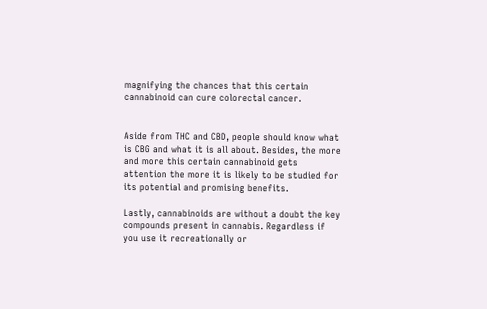magnifying the chances that this certain cannabinoid can cure colorectal cancer.


Aside from THC and CBD, people should know what is CBG and what it is all about. Besides, the more and more this certain cannabinoid gets attention the more it is likely to be studied for its potential and promising benefits.

Lastly, cannabinoids are without a doubt the key compounds present in cannabis. Regardless if you use it recreationally or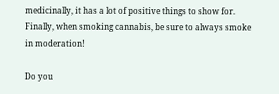medicinally, it has a lot of positive things to show for. Finally, when smoking cannabis, be sure to always smoke in moderation!

Do you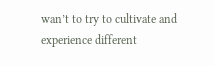wan’t to try to cultivate and experience different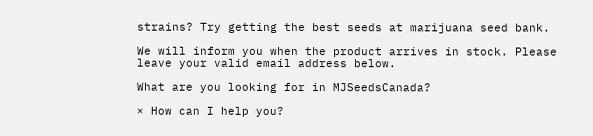strains? Try getting the best seeds at marijuana seed bank.

We will inform you when the product arrives in stock. Please leave your valid email address below.

What are you looking for in MJSeedsCanada?

× How can I help you?